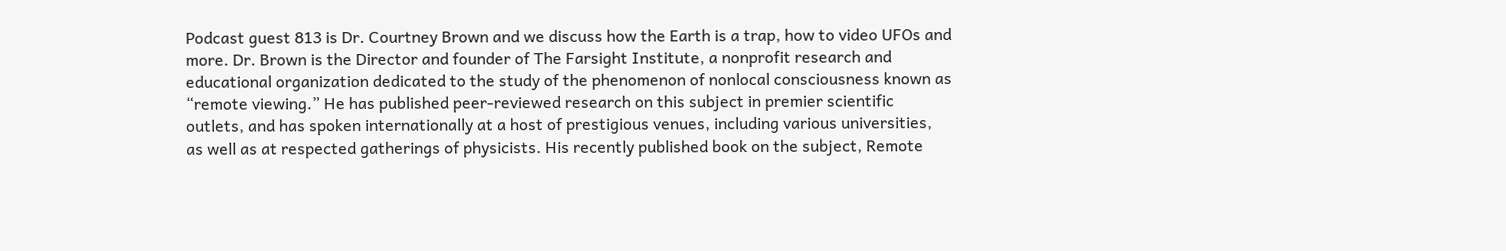Podcast guest 813 is Dr. Courtney Brown and we discuss how the Earth is a trap, how to video UFOs and more. Dr. Brown is the Director and founder of The Farsight Institute, a nonprofit research and educational organization dedicated to the study of the phenomenon of nonlocal consciousness known as “remote viewing.” He has published peer-reviewed research on this subject in premier scientific outlets, and has spoken internationally at a host of prestigious venues, including various universities, as well as at respected gatherings of physicists. His recently published book on the subject, Remote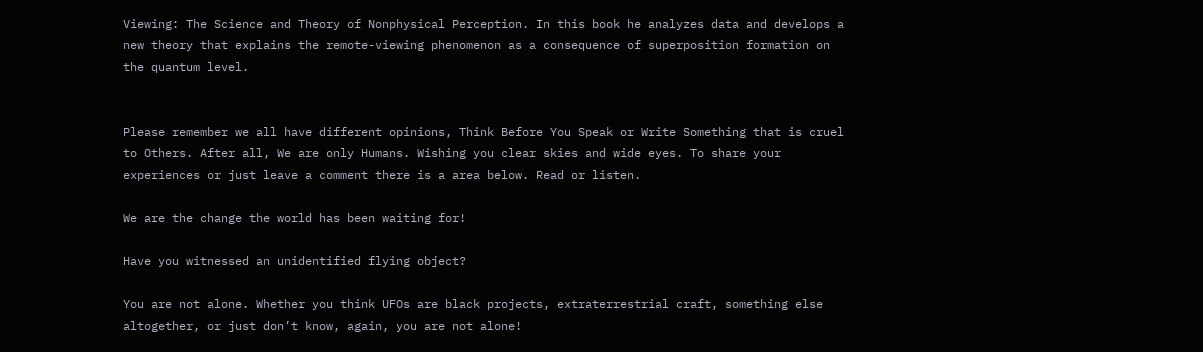Viewing: The Science and Theory of Nonphysical Perception. In this book he analyzes data and develops a new theory that explains the remote-viewing phenomenon as a consequence of superposition formation on the quantum level.


Please remember we all have different opinions, Think Before You Speak or Write Something that is cruel to Others. After all, We are only Humans. Wishing you clear skies and wide eyes. To share your experiences or just leave a comment there is a area below. Read or listen.

We are the change the world has been waiting for!

Have you witnessed an unidentified flying object?

You are not alone. Whether you think UFOs are black projects, extraterrestrial craft, something else altogether, or just don’t know, again, you are not alone!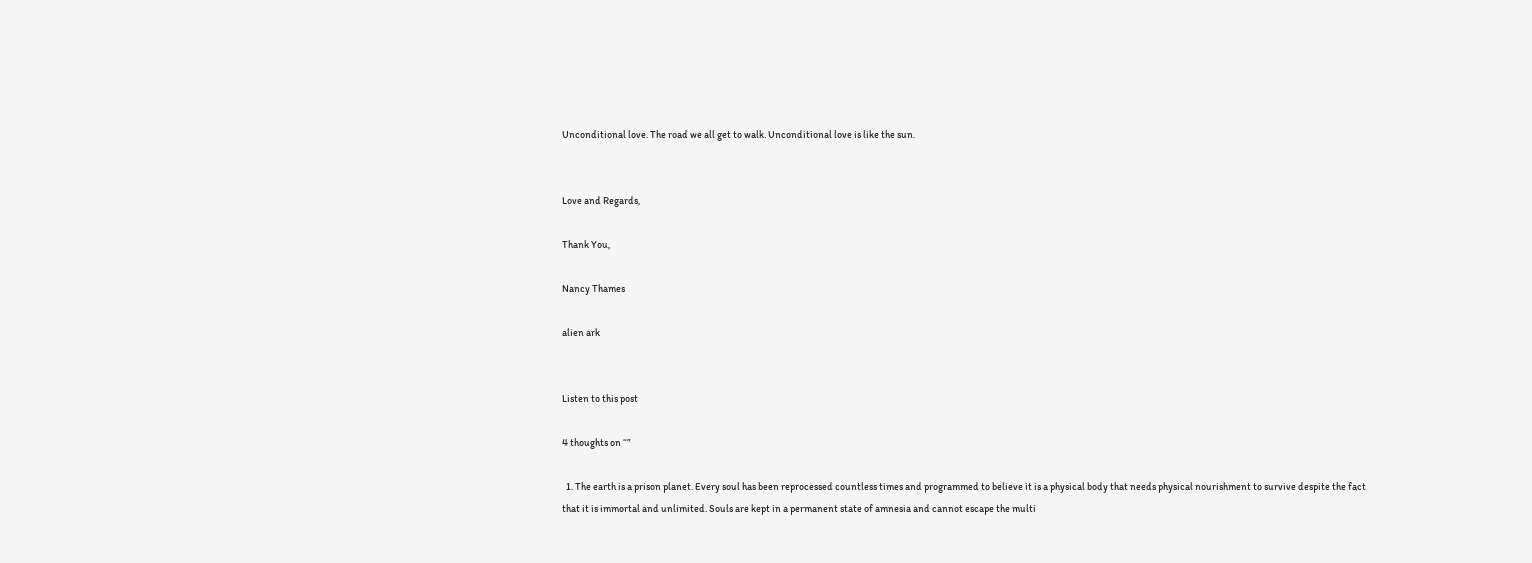Unconditional love. The road we all get to walk. Unconditional love is like the sun.


Love and Regards,

Thank You,

Nancy Thames

alien ark


Listen to this post

4 thoughts on “”

  1. The earth is a prison planet. Every soul has been reprocessed countless times and programmed to believe it is a physical body that needs physical nourishment to survive despite the fact that it is immortal and unlimited. Souls are kept in a permanent state of amnesia and cannot escape the multi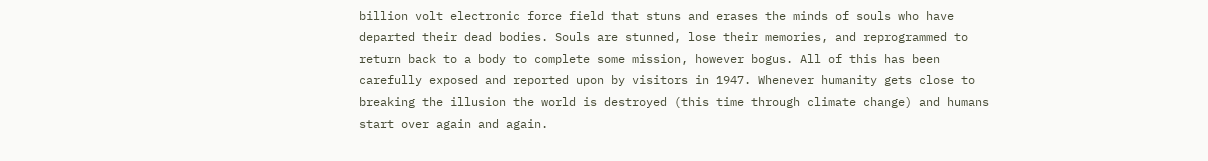billion volt electronic force field that stuns and erases the minds of souls who have departed their dead bodies. Souls are stunned, lose their memories, and reprogrammed to return back to a body to complete some mission, however bogus. All of this has been carefully exposed and reported upon by visitors in 1947. Whenever humanity gets close to breaking the illusion the world is destroyed (this time through climate change) and humans start over again and again.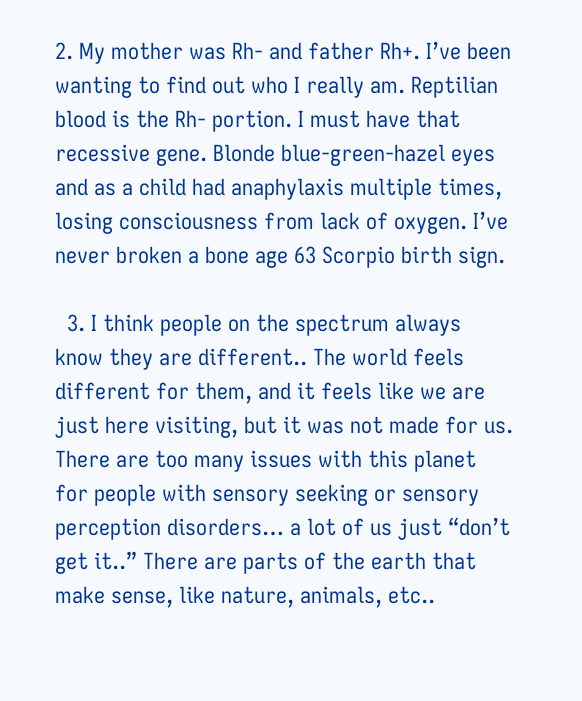2. My mother was Rh- and father Rh+. I’ve been wanting to find out who I really am. Reptilian blood is the Rh- portion. I must have that recessive gene. Blonde blue-green-hazel eyes and as a child had anaphylaxis multiple times, losing consciousness from lack of oxygen. I’ve never broken a bone age 63 Scorpio birth sign.

  3. I think people on the spectrum always know they are different.. The world feels different for them, and it feels like we are just here visiting, but it was not made for us. There are too many issues with this planet for people with sensory seeking or sensory perception disorders… a lot of us just “don’t get it..” There are parts of the earth that make sense, like nature, animals, etc..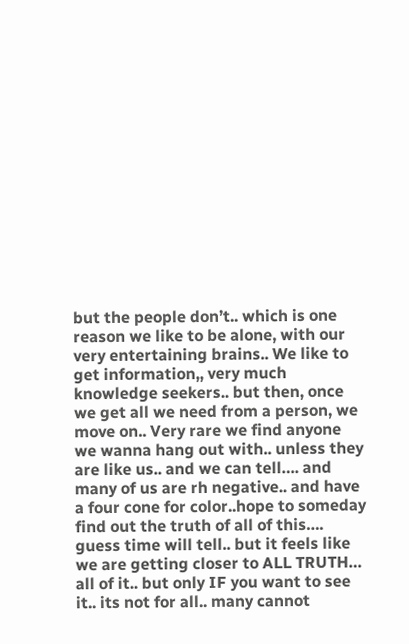but the people don’t.. which is one reason we like to be alone, with our very entertaining brains.. We like to get information,, very much knowledge seekers.. but then, once we get all we need from a person, we move on.. Very rare we find anyone we wanna hang out with.. unless they are like us.. and we can tell…. and many of us are rh negative.. and have a four cone for color..hope to someday find out the truth of all of this…. guess time will tell.. but it feels like we are getting closer to ALL TRUTH… all of it.. but only IF you want to see it.. its not for all.. many cannot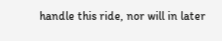handle this ride, nor will in later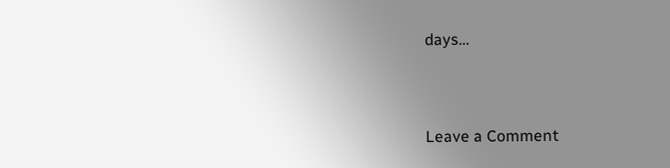days…


Leave a Comment